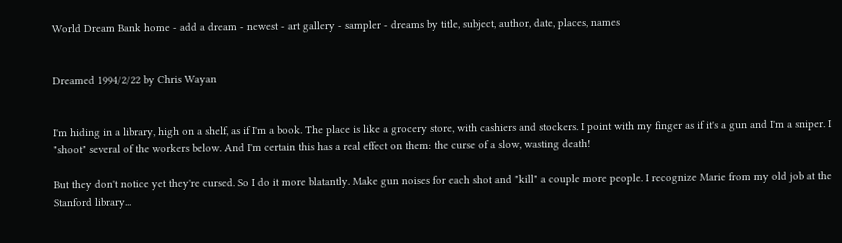World Dream Bank home - add a dream - newest - art gallery - sampler - dreams by title, subject, author, date, places, names


Dreamed 1994/2/22 by Chris Wayan


I'm hiding in a library, high on a shelf, as if I'm a book. The place is like a grocery store, with cashiers and stockers. I point with my finger as if it's a gun and I'm a sniper. I "shoot" several of the workers below. And I'm certain this has a real effect on them: the curse of a slow, wasting death!

But they don't notice yet they're cursed. So I do it more blatantly. Make gun noises for each shot and "kill" a couple more people. I recognize Marie from my old job at the Stanford library...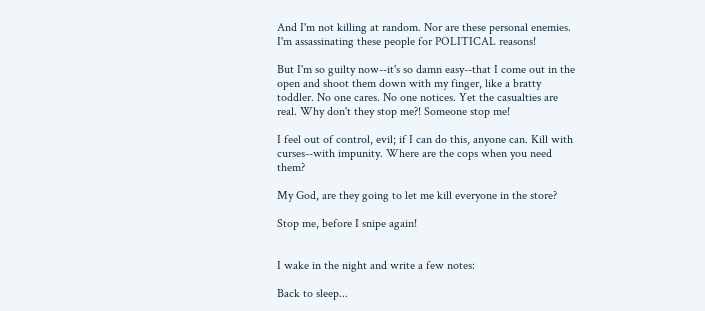And I'm not killing at random. Nor are these personal enemies. I'm assassinating these people for POLITICAL reasons!

But I'm so guilty now--it's so damn easy--that I come out in the open and shoot them down with my finger, like a bratty toddler. No one cares. No one notices. Yet the casualties are real. Why don't they stop me?! Someone stop me!

I feel out of control, evil; if I can do this, anyone can. Kill with curses--with impunity. Where are the cops when you need them?

My God, are they going to let me kill everyone in the store?

Stop me, before I snipe again!


I wake in the night and write a few notes:

Back to sleep...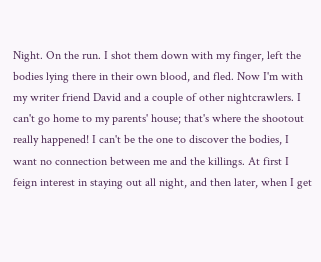Night. On the run. I shot them down with my finger, left the bodies lying there in their own blood, and fled. Now I'm with my writer friend David and a couple of other nightcrawlers. I can't go home to my parents' house; that's where the shootout really happened! I can't be the one to discover the bodies, I want no connection between me and the killings. At first I feign interest in staying out all night, and then later, when I get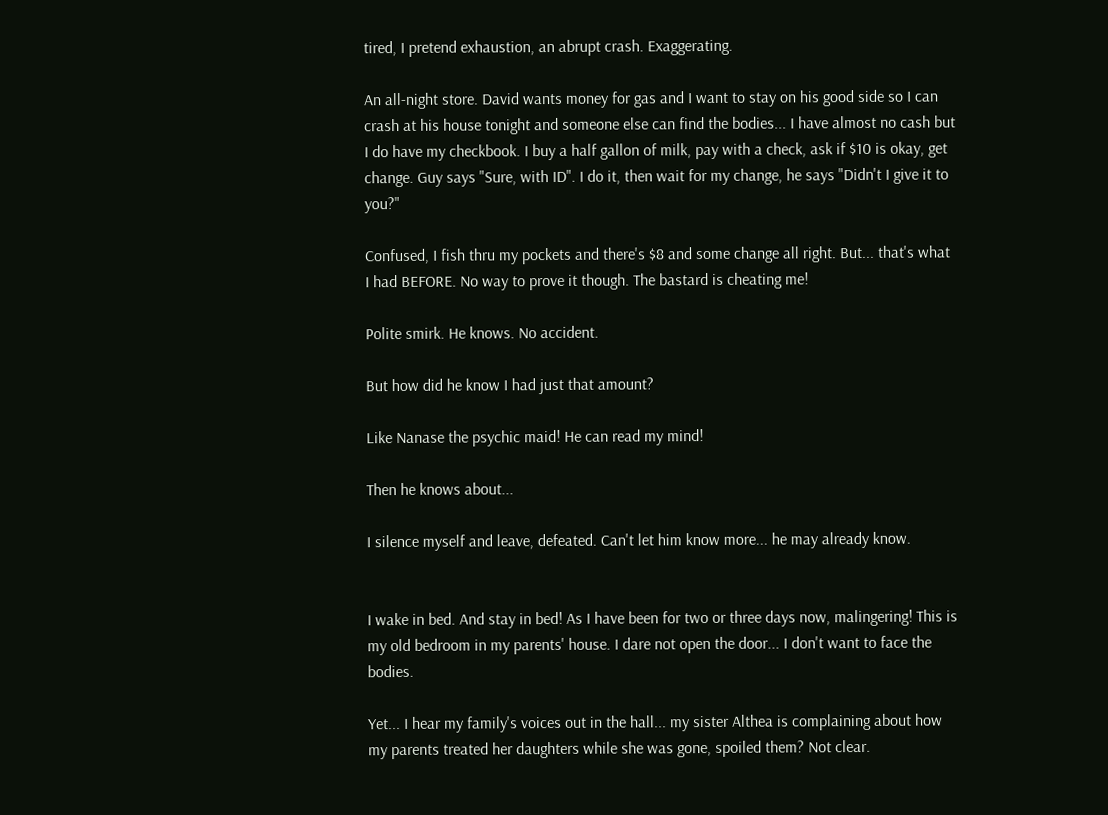tired, I pretend exhaustion, an abrupt crash. Exaggerating.

An all-night store. David wants money for gas and I want to stay on his good side so I can crash at his house tonight and someone else can find the bodies... I have almost no cash but I do have my checkbook. I buy a half gallon of milk, pay with a check, ask if $10 is okay, get change. Guy says "Sure, with ID". I do it, then wait for my change, he says "Didn't I give it to you?"

Confused, I fish thru my pockets and there's $8 and some change all right. But... that's what I had BEFORE. No way to prove it though. The bastard is cheating me!

Polite smirk. He knows. No accident.

But how did he know I had just that amount?

Like Nanase the psychic maid! He can read my mind!

Then he knows about...

I silence myself and leave, defeated. Can't let him know more... he may already know.


I wake in bed. And stay in bed! As I have been for two or three days now, malingering! This is my old bedroom in my parents' house. I dare not open the door... I don't want to face the bodies.

Yet... I hear my family's voices out in the hall... my sister Althea is complaining about how my parents treated her daughters while she was gone, spoiled them? Not clear.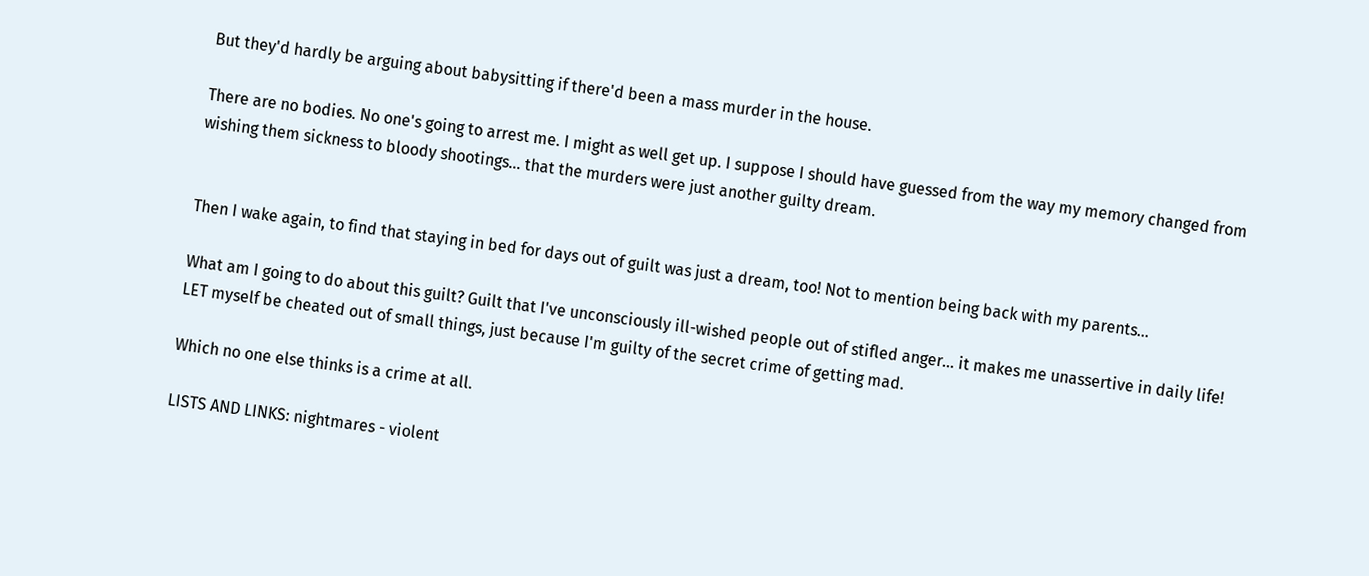But they'd hardly be arguing about babysitting if there'd been a mass murder in the house.

There are no bodies. No one's going to arrest me. I might as well get up. I suppose I should have guessed from the way my memory changed from wishing them sickness to bloody shootings... that the murders were just another guilty dream.


Then I wake again, to find that staying in bed for days out of guilt was just a dream, too! Not to mention being back with my parents...

What am I going to do about this guilt? Guilt that I've unconsciously ill-wished people out of stifled anger... it makes me unassertive in daily life! LET myself be cheated out of small things, just because I'm guilty of the secret crime of getting mad.

Which no one else thinks is a crime at all.

LISTS AND LINKS: nightmares - violent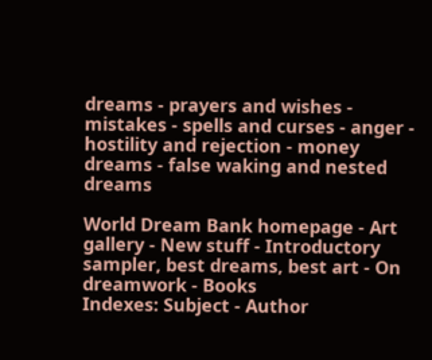dreams - prayers and wishes - mistakes - spells and curses - anger - hostility and rejection - money dreams - false waking and nested dreams

World Dream Bank homepage - Art gallery - New stuff - Introductory sampler, best dreams, best art - On dreamwork - Books
Indexes: Subject - Author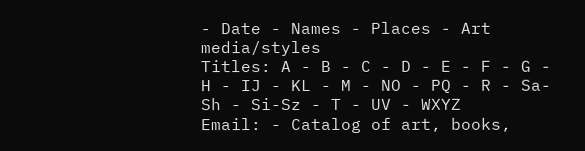- Date - Names - Places - Art media/styles
Titles: A - B - C - D - E - F - G - H - IJ - KL - M - NO - PQ - R - Sa-Sh - Si-Sz - T - UV - WXYZ
Email: - Catalog of art, books,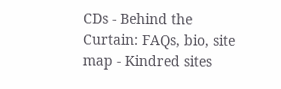CDs - Behind the Curtain: FAQs, bio, site map - Kindred sites